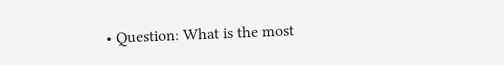• Question: What is the most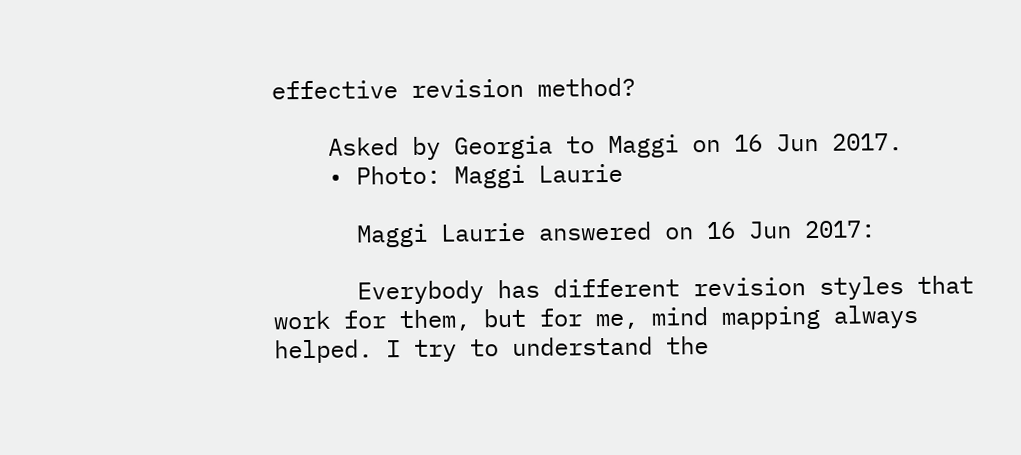effective revision method?

    Asked by Georgia to Maggi on 16 Jun 2017.
    • Photo: Maggi Laurie

      Maggi Laurie answered on 16 Jun 2017:

      Everybody has different revision styles that work for them, but for me, mind mapping always helped. I try to understand the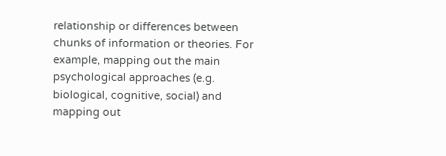relationship or differences between chunks of information or theories. For example, mapping out the main psychological approaches (e.g. biological, cognitive, social) and mapping out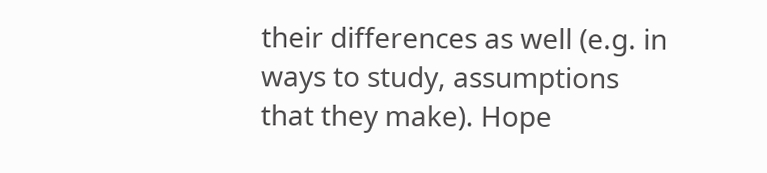their differences as well (e.g. in ways to study, assumptions that they make). Hope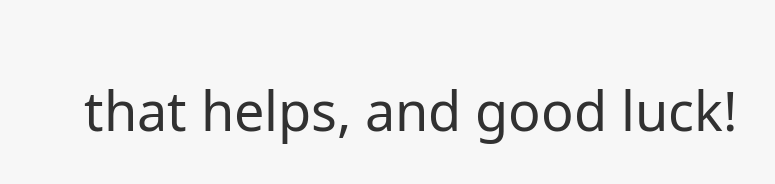that helps, and good luck!